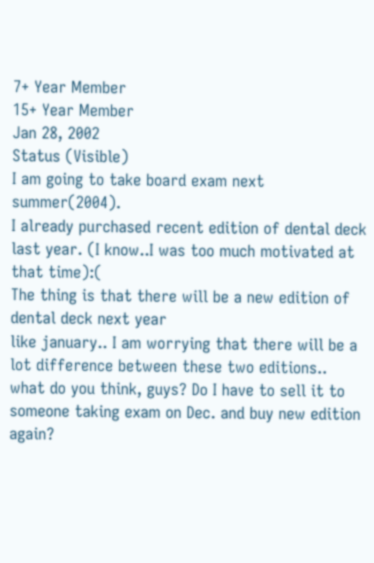7+ Year Member
15+ Year Member
Jan 28, 2002
Status (Visible)
I am going to take board exam next summer(2004).
I already purchased recent edition of dental deck last year. (I know..I was too much motivated at that time):(
The thing is that there will be a new edition of dental deck next year
like january.. I am worrying that there will be a lot difference between these two editions..
what do you think, guys? Do I have to sell it to someone taking exam on Dec. and buy new edition again?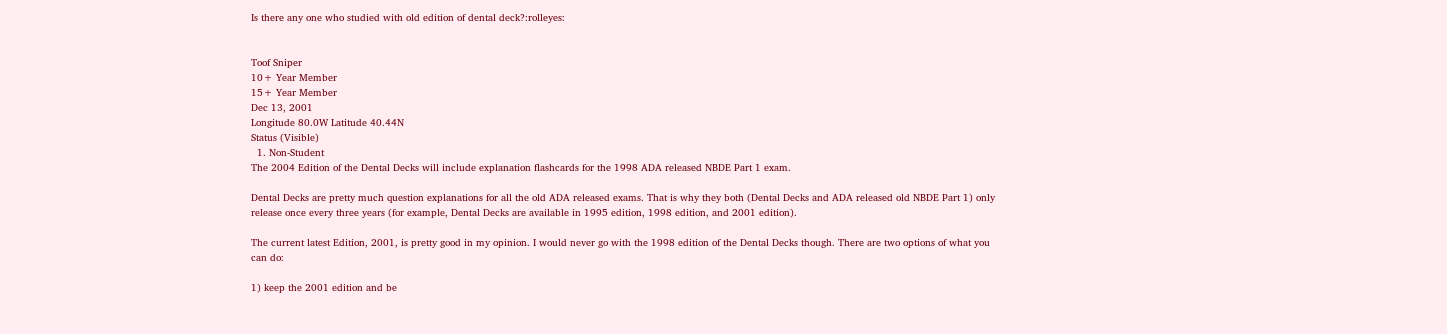Is there any one who studied with old edition of dental deck?:rolleyes:


Toof Sniper
10+ Year Member
15+ Year Member
Dec 13, 2001
Longitude 80.0W Latitude 40.44N
Status (Visible)
  1. Non-Student
The 2004 Edition of the Dental Decks will include explanation flashcards for the 1998 ADA released NBDE Part 1 exam.

Dental Decks are pretty much question explanations for all the old ADA released exams. That is why they both (Dental Decks and ADA released old NBDE Part 1) only release once every three years (for example, Dental Decks are available in 1995 edition, 1998 edition, and 2001 edition).

The current latest Edition, 2001, is pretty good in my opinion. I would never go with the 1998 edition of the Dental Decks though. There are two options of what you can do:

1) keep the 2001 edition and be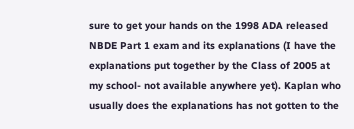sure to get your hands on the 1998 ADA released NBDE Part 1 exam and its explanations (I have the explanations put together by the Class of 2005 at my school- not available anywhere yet). Kaplan who usually does the explanations has not gotten to the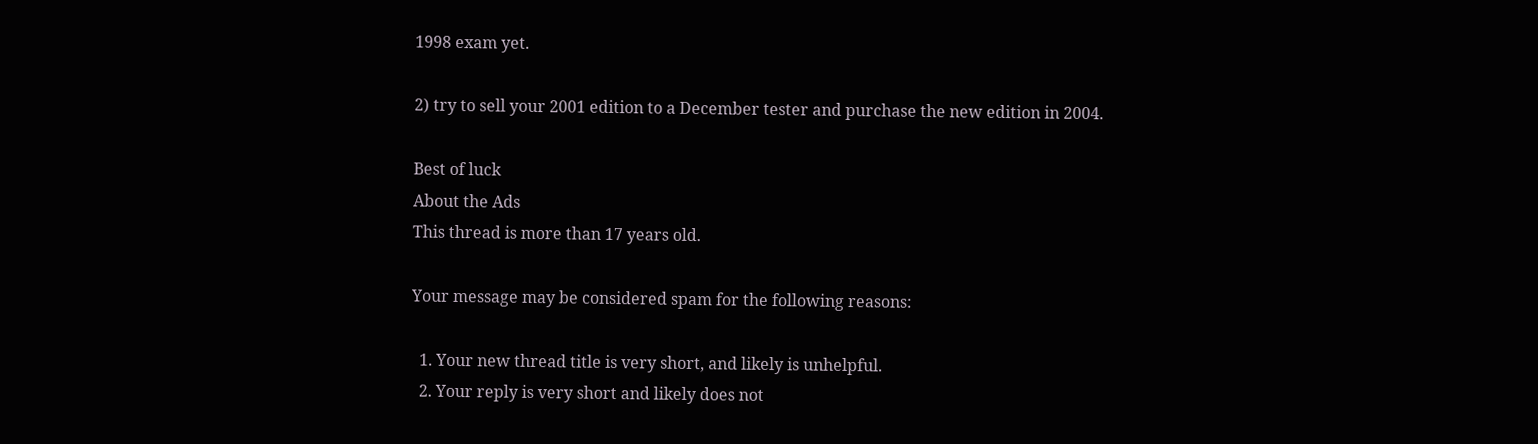1998 exam yet.

2) try to sell your 2001 edition to a December tester and purchase the new edition in 2004.

Best of luck
About the Ads
This thread is more than 17 years old.

Your message may be considered spam for the following reasons:

  1. Your new thread title is very short, and likely is unhelpful.
  2. Your reply is very short and likely does not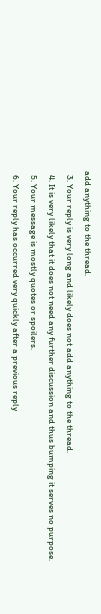add anything to the thread.
  3. Your reply is very long and likely does not add anything to the thread.
  4. It is very likely that it does not need any further discussion and thus bumping it serves no purpose.
  5. Your message is mostly quotes or spoilers.
  6. Your reply has occurred very quickly after a previous reply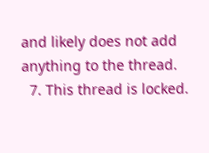and likely does not add anything to the thread.
  7. This thread is locked.